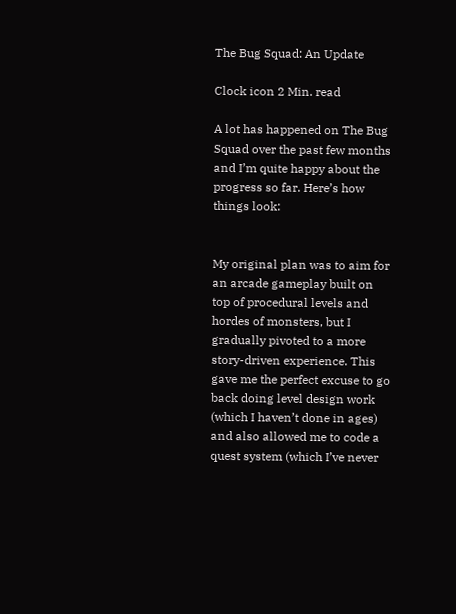The Bug Squad: An Update

Clock icon 2 Min. read

A lot has happened on The Bug Squad over the past few months and I’m quite happy about the progress so far. Here’s how things look:


My original plan was to aim for an arcade gameplay built on top of procedural levels and hordes of monsters, but I gradually pivoted to a more story-driven experience. This gave me the perfect excuse to go back doing level design work (which I haven’t done in ages) and also allowed me to code a quest system (which I’ve never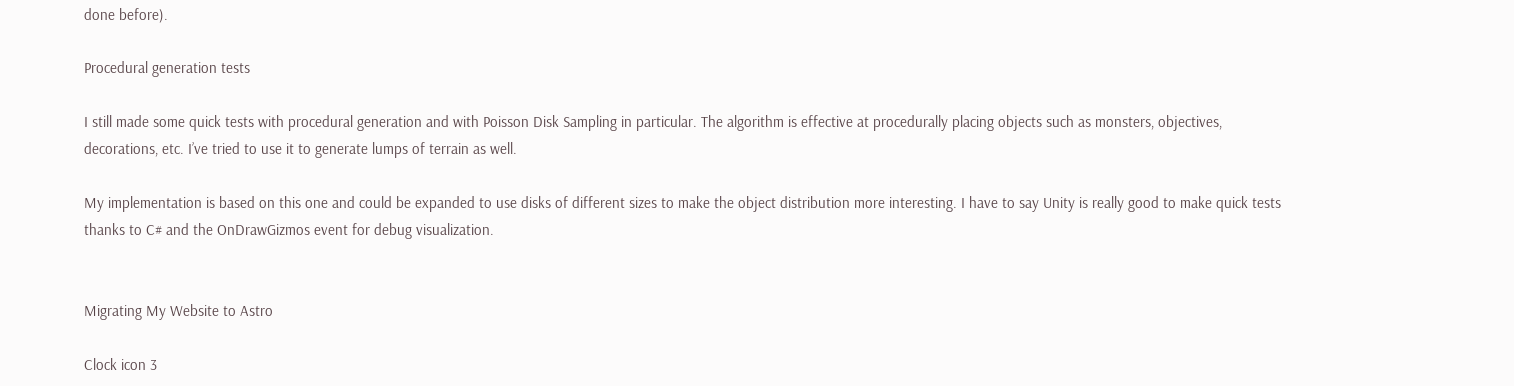done before).

Procedural generation tests

I still made some quick tests with procedural generation and with Poisson Disk Sampling in particular. The algorithm is effective at procedurally placing objects such as monsters, objectives, decorations, etc. I’ve tried to use it to generate lumps of terrain as well.

My implementation is based on this one and could be expanded to use disks of different sizes to make the object distribution more interesting. I have to say Unity is really good to make quick tests thanks to C# and the OnDrawGizmos event for debug visualization.


Migrating My Website to Astro

Clock icon 3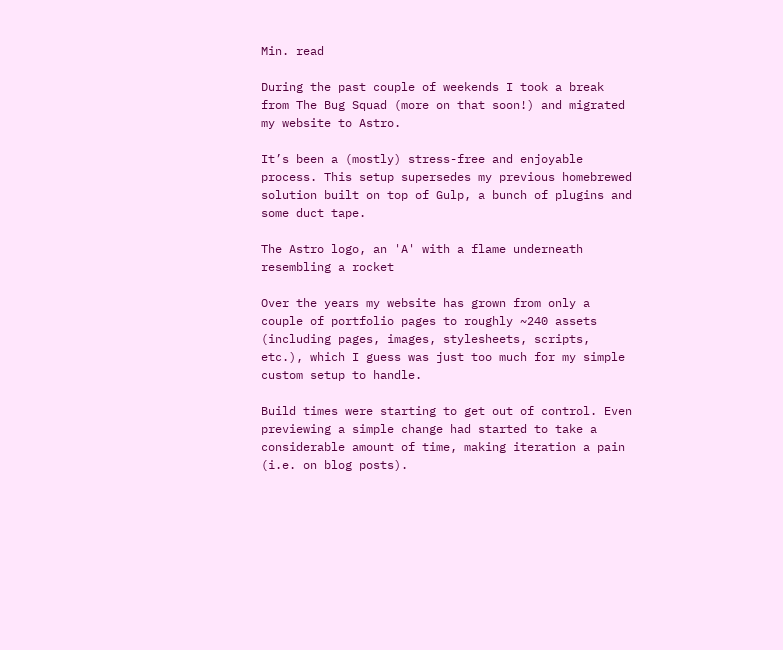Min. read

During the past couple of weekends I took a break from The Bug Squad (more on that soon!) and migrated my website to Astro.

It’s been a (mostly) stress-free and enjoyable process. This setup supersedes my previous homebrewed solution built on top of Gulp, a bunch of plugins and some duct tape.

The Astro logo, an 'A' with a flame underneath resembling a rocket

Over the years my website has grown from only a couple of portfolio pages to roughly ~240 assets (including pages, images, stylesheets, scripts, etc.), which I guess was just too much for my simple custom setup to handle.

Build times were starting to get out of control. Even previewing a simple change had started to take a considerable amount of time, making iteration a pain (i.e. on blog posts).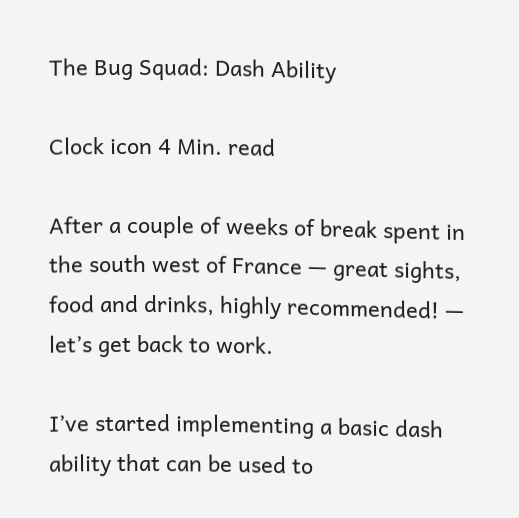The Bug Squad: Dash Ability

Clock icon 4 Min. read

After a couple of weeks of break spent in the south west of France — great sights, food and drinks, highly recommended! — let’s get back to work.

I’ve started implementing a basic dash ability that can be used to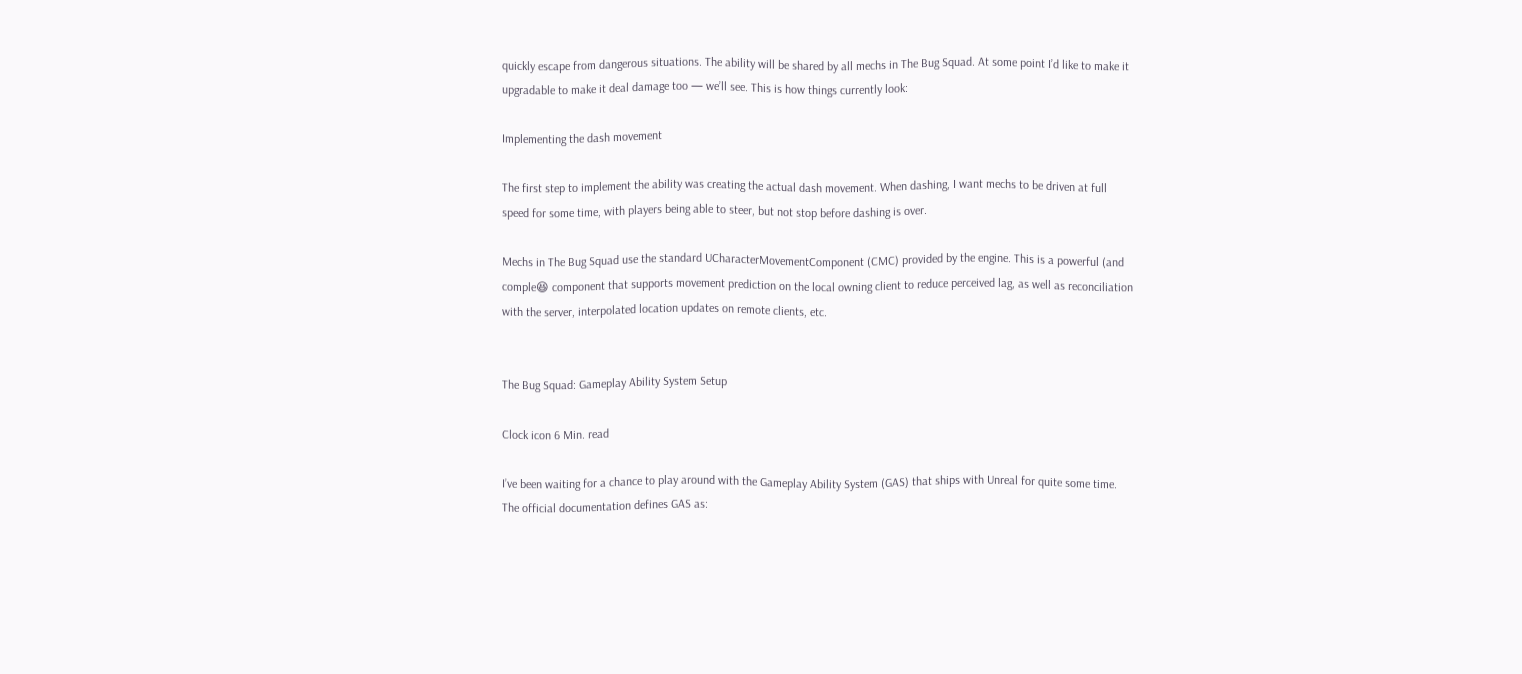quickly escape from dangerous situations. The ability will be shared by all mechs in The Bug Squad. At some point I’d like to make it upgradable to make it deal damage too — we’ll see. This is how things currently look:

Implementing the dash movement

The first step to implement the ability was creating the actual dash movement. When dashing, I want mechs to be driven at full speed for some time, with players being able to steer, but not stop before dashing is over.

Mechs in The Bug Squad use the standard UCharacterMovementComponent (CMC) provided by the engine. This is a powerful (and comple😆 component that supports movement prediction on the local owning client to reduce perceived lag, as well as reconciliation with the server, interpolated location updates on remote clients, etc.


The Bug Squad: Gameplay Ability System Setup

Clock icon 6 Min. read

I’ve been waiting for a chance to play around with the Gameplay Ability System (GAS) that ships with Unreal for quite some time. The official documentation defines GAS as: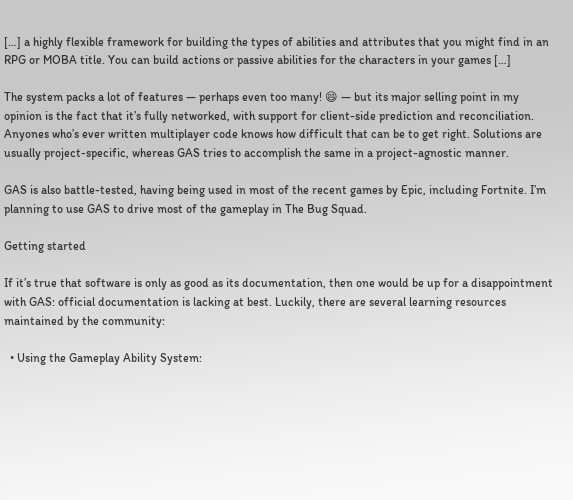[…] a highly flexible framework for building the types of abilities and attributes that you might find in an RPG or MOBA title. You can build actions or passive abilities for the characters in your games […]

The system packs a lot of features — perhaps even too many! 😄 — but its major selling point in my opinion is the fact that it’s fully networked, with support for client-side prediction and reconciliation. Anyones who’s ever written multiplayer code knows how difficult that can be to get right. Solutions are usually project-specific, whereas GAS tries to accomplish the same in a project-agnostic manner.

GAS is also battle-tested, having being used in most of the recent games by Epic, including Fortnite. I’m planning to use GAS to drive most of the gameplay in The Bug Squad.

Getting started

If it’s true that software is only as good as its documentation, then one would be up for a disappointment with GAS: official documentation is lacking at best. Luckily, there are several learning resources maintained by the community:

  • Using the Gameplay Ability System: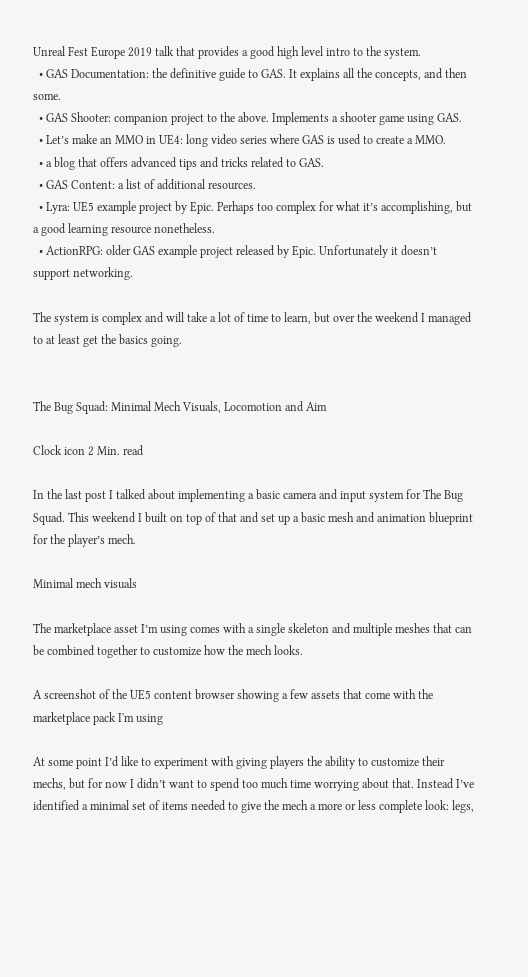Unreal Fest Europe 2019 talk that provides a good high level intro to the system.
  • GAS Documentation: the definitive guide to GAS. It explains all the concepts, and then some.
  • GAS Shooter: companion project to the above. Implements a shooter game using GAS.
  • Let’s make an MMO in UE4: long video series where GAS is used to create a MMO.
  • a blog that offers advanced tips and tricks related to GAS.
  • GAS Content: a list of additional resources.
  • Lyra: UE5 example project by Epic. Perhaps too complex for what it’s accomplishing, but a good learning resource nonetheless.
  • ActionRPG: older GAS example project released by Epic. Unfortunately it doesn’t support networking.

The system is complex and will take a lot of time to learn, but over the weekend I managed to at least get the basics going.


The Bug Squad: Minimal Mech Visuals, Locomotion and Aim

Clock icon 2 Min. read

In the last post I talked about implementing a basic camera and input system for The Bug Squad. This weekend I built on top of that and set up a basic mesh and animation blueprint for the player’s mech.

Minimal mech visuals

The marketplace asset I’m using comes with a single skeleton and multiple meshes that can be combined together to customize how the mech looks.

A screenshot of the UE5 content browser showing a few assets that come with the marketplace pack I'm using

At some point I’d like to experiment with giving players the ability to customize their mechs, but for now I didn’t want to spend too much time worrying about that. Instead I’ve identified a minimal set of items needed to give the mech a more or less complete look: legs,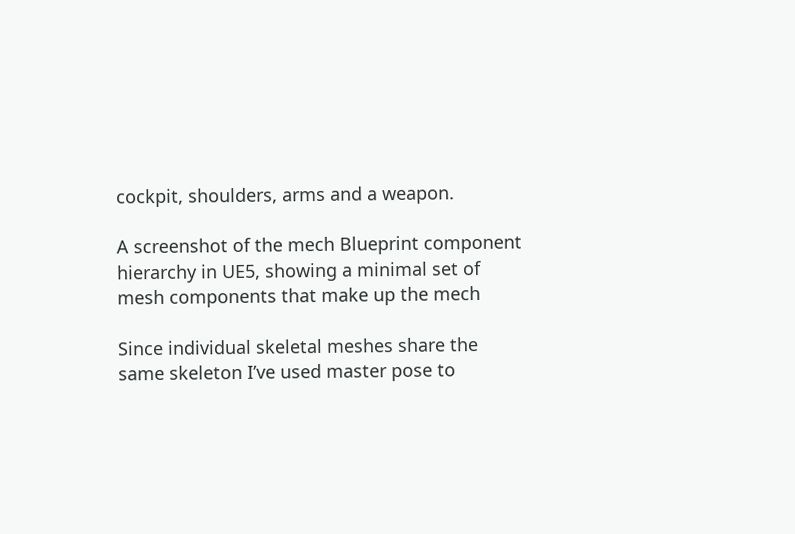cockpit, shoulders, arms and a weapon.

A screenshot of the mech Blueprint component hierarchy in UE5, showing a minimal set of mesh components that make up the mech

Since individual skeletal meshes share the same skeleton I’ve used master pose to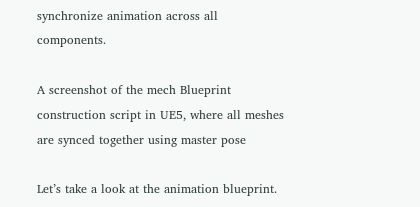synchronize animation across all components.

A screenshot of the mech Blueprint construction script in UE5, where all meshes are synced together using master pose

Let’s take a look at the animation blueprint.